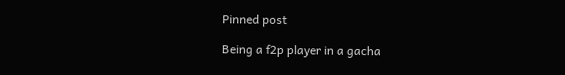Pinned post

Being a f2p player in a gacha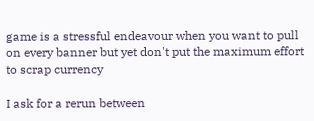game is a stressful endeavour when you want to pull on every banner but yet don't put the maximum effort to scrap currency

I ask for a rerun between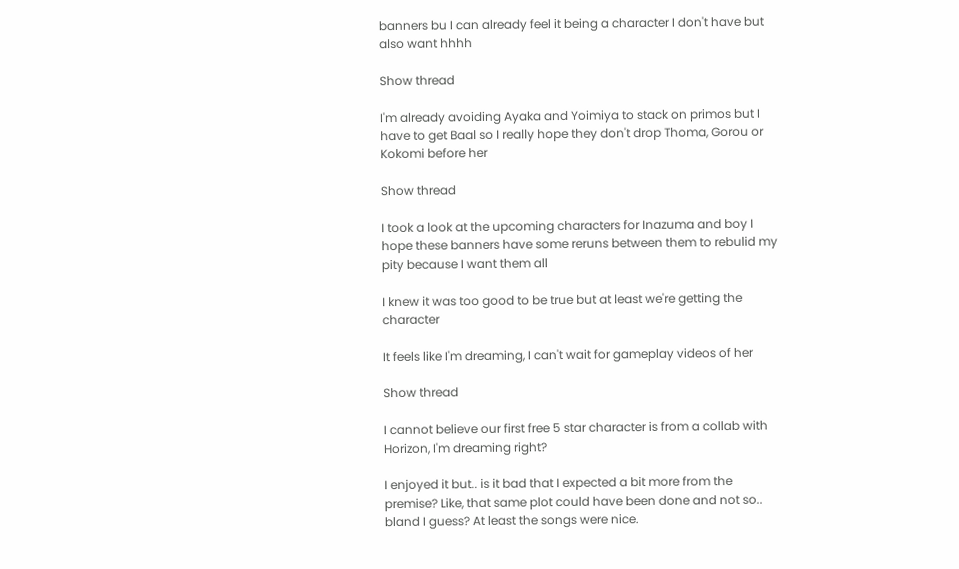banners bu I can already feel it being a character I don't have but also want hhhh

Show thread

I'm already avoiding Ayaka and Yoimiya to stack on primos but I have to get Baal so I really hope they don't drop Thoma, Gorou or Kokomi before her

Show thread

I took a look at the upcoming characters for Inazuma and boy I hope these banners have some reruns between them to rebulid my pity because I want them all

I knew it was too good to be true but at least we're getting the character

It feels like I'm dreaming, I can't wait for gameplay videos of her

Show thread

I cannot believe our first free 5 star character is from a collab with Horizon, I'm dreaming right?

I enjoyed it but.. is it bad that I expected a bit more from the premise? Like, that same plot could have been done and not so.. bland I guess? At least the songs were nice.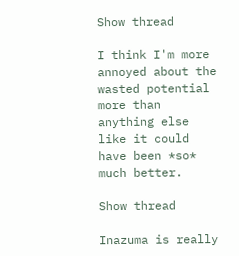Show thread

I think I'm more annoyed about the wasted potential more than anything else like it could have been *so* much better.

Show thread

Inazuma is really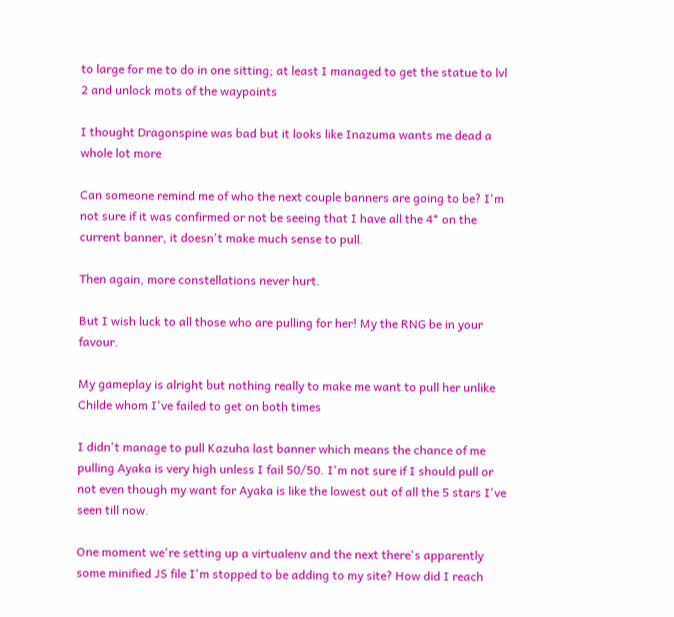to large for me to do in one sitting; at least I managed to get the statue to lvl 2 and unlock mots of the waypoints

I thought Dragonspine was bad but it looks like Inazuma wants me dead a whole lot more

Can someone remind me of who the next couple banners are going to be? I'm not sure if it was confirmed or not be seeing that I have all the 4* on the current banner, it doesn't make much sense to pull.

Then again, more constellations never hurt.

But I wish luck to all those who are pulling for her! My the RNG be in your favour.

My gameplay is alright but nothing really to make me want to pull her unlike Childe whom I've failed to get on both times

I didn't manage to pull Kazuha last banner which means the chance of me pulling Ayaka is very high unless I fail 50/50. I'm not sure if I should pull or not even though my want for Ayaka is like the lowest out of all the 5 stars I've seen till now.

One moment we're setting up a virtualenv and the next there's apparently some minified JS file I'm stopped to be adding to my site? How did I reach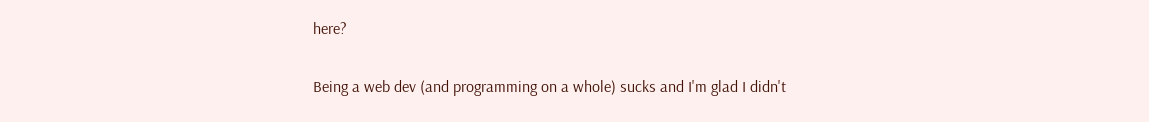here?

Being a web dev (and programming on a whole) sucks and I'm glad I didn't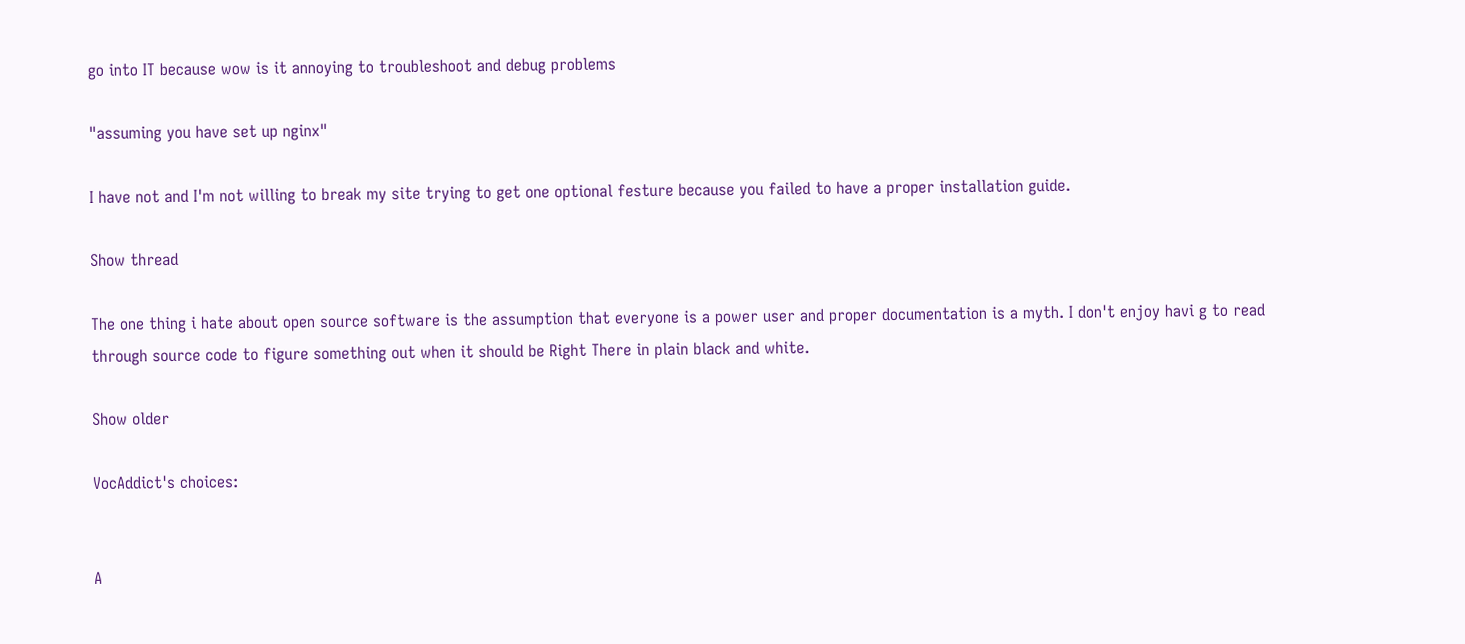go into IT because wow is it annoying to troubleshoot and debug problems

"assuming you have set up nginx"

I have not and I'm not willing to break my site trying to get one optional festure because you failed to have a proper installation guide.

Show thread

The one thing i hate about open source software is the assumption that everyone is a power user and proper documentation is a myth. I don't enjoy havi g to read through source code to figure something out when it should be Right There in plain black and white.

Show older

VocAddict's choices:


A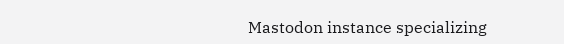Mastodon instance specializing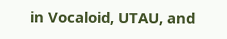in Vocaloid, UTAU, and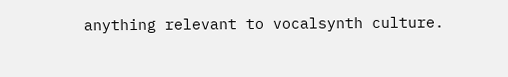anything relevant to vocalsynth culture.